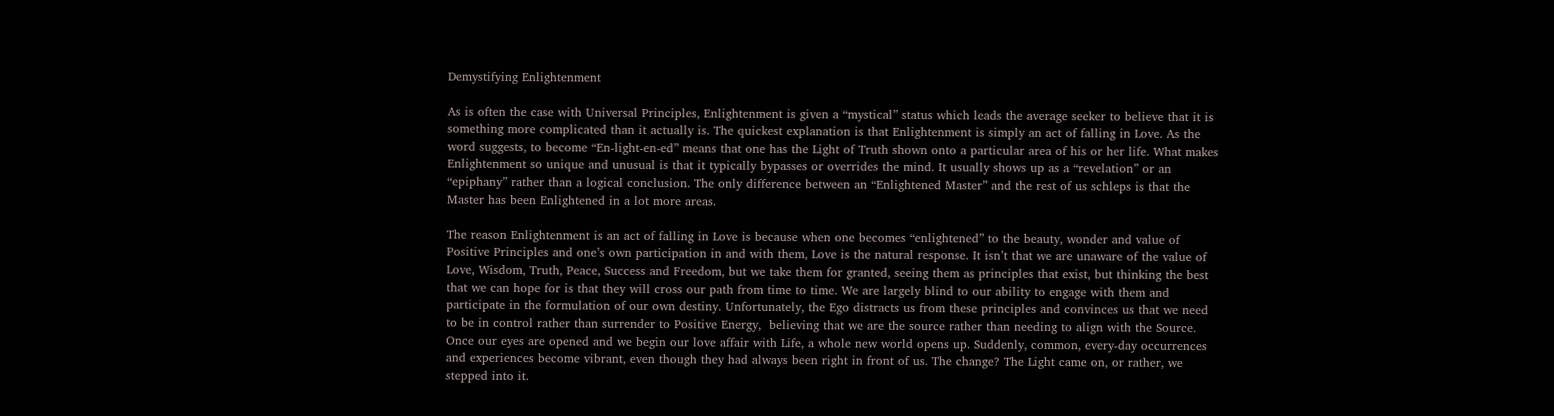Demystifying Enlightenment

As is often the case with Universal Principles, Enlightenment is given a “mystical” status which leads the average seeker to believe that it is something more complicated than it actually is. The quickest explanation is that Enlightenment is simply an act of falling in Love. As the word suggests, to become “En-light-en-ed” means that one has the Light of Truth shown onto a particular area of his or her life. What makes Enlightenment so unique and unusual is that it typically bypasses or overrides the mind. It usually shows up as a “revelation” or an “epiphany” rather than a logical conclusion. The only difference between an “Enlightened Master” and the rest of us schleps is that the Master has been Enlightened in a lot more areas.

The reason Enlightenment is an act of falling in Love is because when one becomes “enlightened” to the beauty, wonder and value of Positive Principles and one’s own participation in and with them, Love is the natural response. It isn’t that we are unaware of the value of Love, Wisdom, Truth, Peace, Success and Freedom, but we take them for granted, seeing them as principles that exist, but thinking the best that we can hope for is that they will cross our path from time to time. We are largely blind to our ability to engage with them and participate in the formulation of our own destiny. Unfortunately, the Ego distracts us from these principles and convinces us that we need to be in control rather than surrender to Positive Energy,  believing that we are the source rather than needing to align with the Source. Once our eyes are opened and we begin our love affair with Life, a whole new world opens up. Suddenly, common, every-day occurrences and experiences become vibrant, even though they had always been right in front of us. The change? The Light came on, or rather, we stepped into it.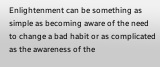Enlightenment can be something as simple as becoming aware of the need to change a bad habit or as complicated as the awareness of the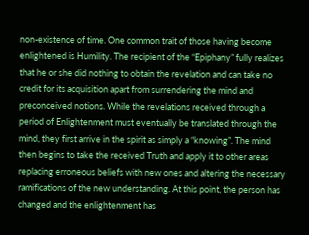non-existence of time. One common trait of those having become enlightened is Humility. The recipient of the “Epiphany” fully realizes that he or she did nothing to obtain the revelation and can take no credit for its acquisition apart from surrendering the mind and preconceived notions. While the revelations received through a period of Enlightenment must eventually be translated through the mind, they first arrive in the spirit as simply a “knowing”. The mind then begins to take the received Truth and apply it to other areas replacing erroneous beliefs with new ones and altering the necessary ramifications of the new understanding. At this point, the person has changed and the enlightenment has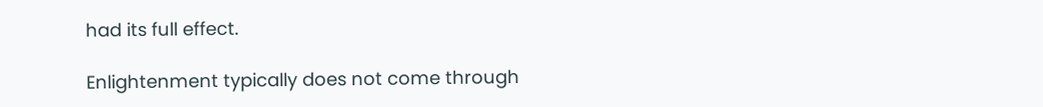had its full effect.

Enlightenment typically does not come through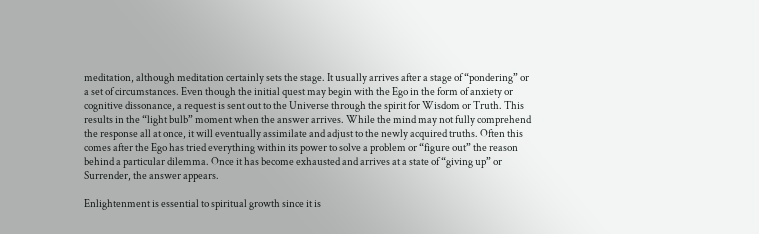meditation, although meditation certainly sets the stage. It usually arrives after a stage of “pondering” or a set of circumstances. Even though the initial quest may begin with the Ego in the form of anxiety or cognitive dissonance, a request is sent out to the Universe through the spirit for Wisdom or Truth. This results in the “light bulb” moment when the answer arrives. While the mind may not fully comprehend the response all at once, it will eventually assimilate and adjust to the newly acquired truths. Often this comes after the Ego has tried everything within its power to solve a problem or “figure out” the reason behind a particular dilemma. Once it has become exhausted and arrives at a state of “giving up” or Surrender, the answer appears.

Enlightenment is essential to spiritual growth since it is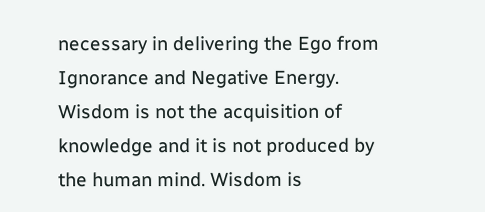necessary in delivering the Ego from Ignorance and Negative Energy. Wisdom is not the acquisition of knowledge and it is not produced by the human mind. Wisdom is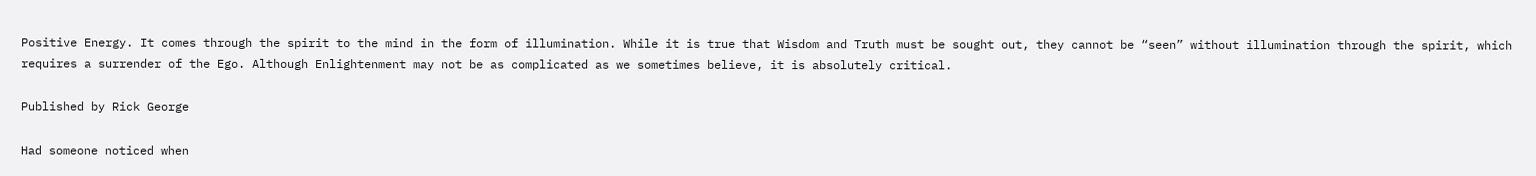Positive Energy. It comes through the spirit to the mind in the form of illumination. While it is true that Wisdom and Truth must be sought out, they cannot be “seen” without illumination through the spirit, which requires a surrender of the Ego. Although Enlightenment may not be as complicated as we sometimes believe, it is absolutely critical.

Published by Rick George

Had someone noticed when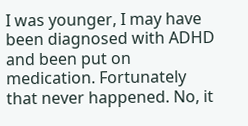I was younger, I may have been diagnosed with ADHD and been put on medication. Fortunately that never happened. No, it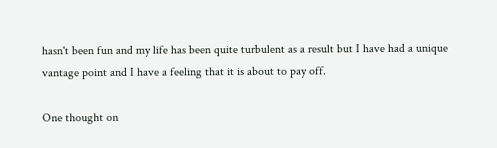hasn't been fun and my life has been quite turbulent as a result but I have had a unique vantage point and I have a feeling that it is about to pay off.

One thought on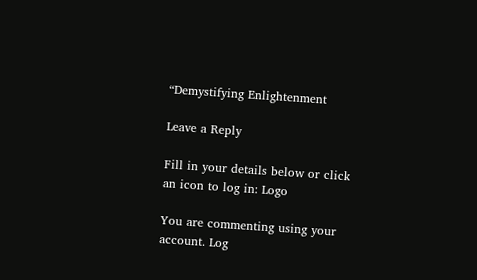“Demystifying Enlightenment

Leave a Reply

Fill in your details below or click an icon to log in: Logo

You are commenting using your account. Log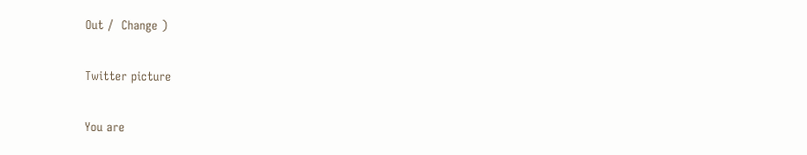Out /  Change )

Twitter picture

You are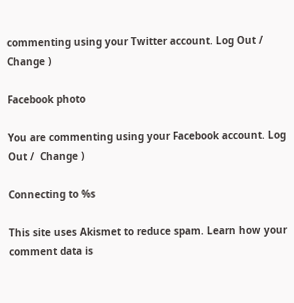commenting using your Twitter account. Log Out /  Change )

Facebook photo

You are commenting using your Facebook account. Log Out /  Change )

Connecting to %s

This site uses Akismet to reduce spam. Learn how your comment data is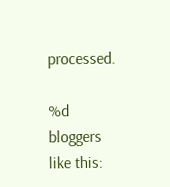processed.

%d bloggers like this: